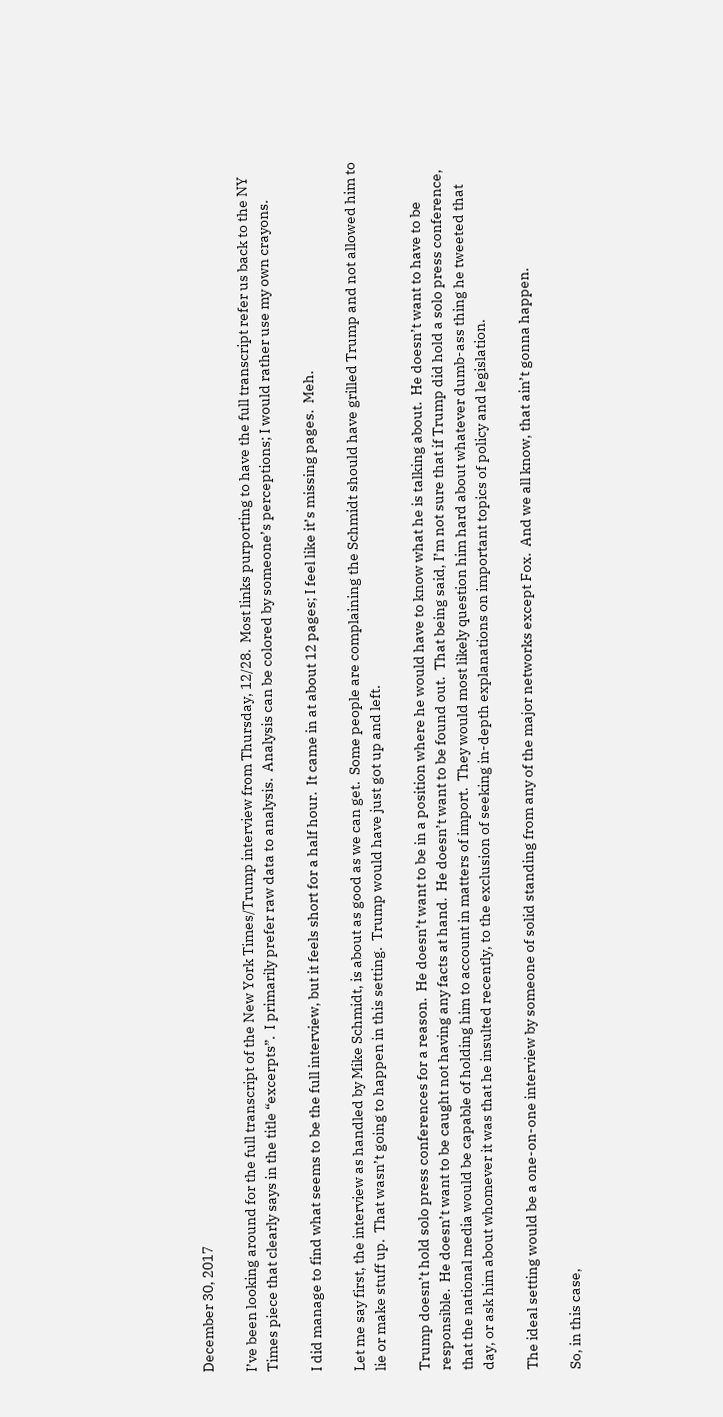December 30, 2017

I’ve been looking around for the full transcript of the New York Times/Trump interview from Thursday, 12/28.  Most links purporting to have the full transcript refer us back to the NY Times piece that clearly says in the title “excerpts”.  I primarily prefer raw data to analysis.  Analysis can be colored by someone’s perceptions; I would rather use my own crayons.

I did manage to find what seems to be the full interview, but it feels short for a half hour.  It came in at about 12 pages; I feel like it’s missing pages.  Meh.

Let me say first, the interview as handled by Mike Schmidt, is about as good as we can get.  Some people are complaining the Schmidt should have grilled Trump and not allowed him to lie or make stuff up.  That wasn’t going to happen in this setting.  Trump would have just got up and left.

Trump doesn’t hold solo press conferences for a reason.  He doesn’t want to be in a position where he would have to know what he is talking about.  He doesn’t want to have to be responsible.  He doesn’t want to be caught not having any facts at hand.  He doesn’t want to be found out.  That being said, I’m not sure that if Trump did hold a solo press conference, that the national media would be capable of holding him to account in matters of import.  They would most likely question him hard about whatever dumb-ass thing he tweeted that day, or ask him about whomever it was that he insulted recently, to the exclusion of seeking in-depth explanations on important topics of policy and legislation.

The ideal setting would be a one-on-one interview by someone of solid standing from any of the major networks except Fox.  And we all know, that ain’t gonna happen.

So, in this case,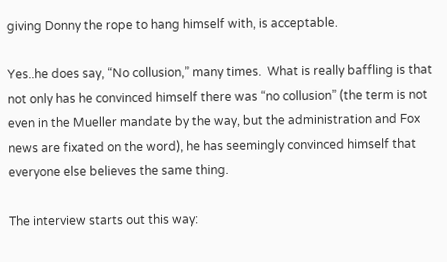giving Donny the rope to hang himself with, is acceptable.

Yes..he does say, “No collusion,” many times.  What is really baffling is that not only has he convinced himself there was “no collusion” (the term is not even in the Mueller mandate by the way, but the administration and Fox news are fixated on the word), he has seemingly convinced himself that everyone else believes the same thing.

The interview starts out this way: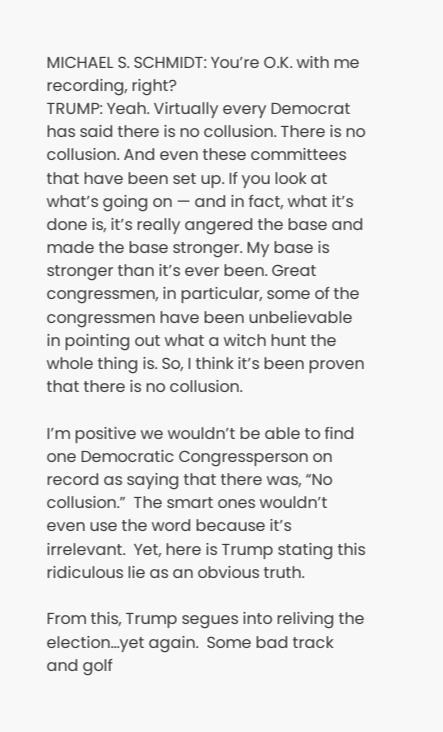MICHAEL S. SCHMIDT: You’re O.K. with me recording, right?
TRUMP: Yeah. Virtually every Democrat has said there is no collusion. There is no collusion. And even these committees that have been set up. If you look at what’s going on — and in fact, what it’s done is, it’s really angered the base and made the base stronger. My base is stronger than it’s ever been. Great congressmen, in particular, some of the congressmen have been unbelievable in pointing out what a witch hunt the whole thing is. So, I think it’s been proven that there is no collusion.

I’m positive we wouldn’t be able to find one Democratic Congressperson on record as saying that there was, “No collusion.”  The smart ones wouldn’t even use the word because it’s irrelevant.  Yet, here is Trump stating this ridiculous lie as an obvious truth.

From this, Trump segues into reliving the election…yet again.  Some bad track and golf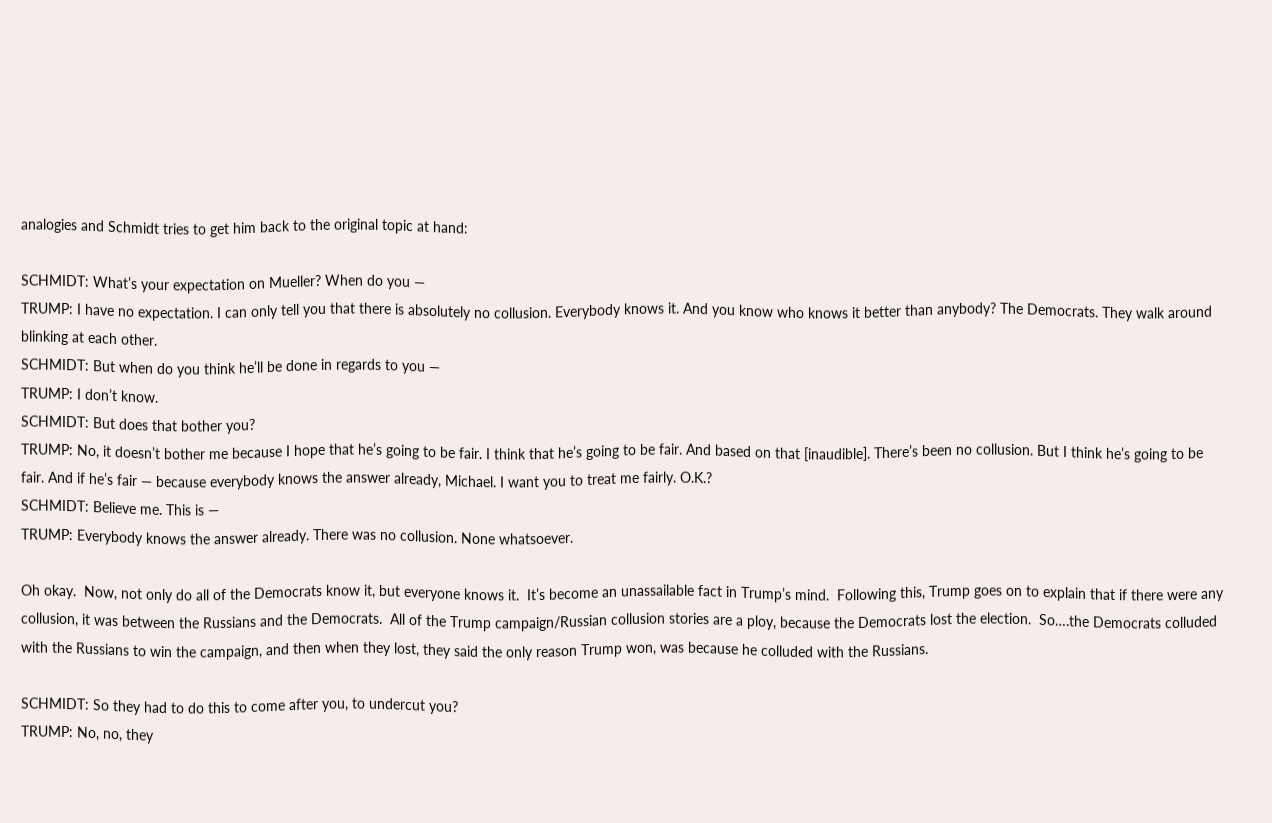analogies and Schmidt tries to get him back to the original topic at hand:

SCHMIDT: What’s your expectation on Mueller? When do you —
TRUMP: I have no expectation. I can only tell you that there is absolutely no collusion. Everybody knows it. And you know who knows it better than anybody? The Democrats. They walk around blinking at each other.
SCHMIDT: But when do you think he’ll be done in regards to you —
TRUMP: I don’t know.
SCHMIDT: But does that bother you?
TRUMP: No, it doesn’t bother me because I hope that he’s going to be fair. I think that he’s going to be fair. And based on that [inaudible]. There’s been no collusion. But I think he’s going to be fair. And if he’s fair — because everybody knows the answer already, Michael. I want you to treat me fairly. O.K.?
SCHMIDT: Believe me. This is —
TRUMP: Everybody knows the answer already. There was no collusion. None whatsoever.

Oh okay.  Now, not only do all of the Democrats know it, but everyone knows it.  It’s become an unassailable fact in Trump’s mind.  Following this, Trump goes on to explain that if there were any collusion, it was between the Russians and the Democrats.  All of the Trump campaign/Russian collusion stories are a ploy, because the Democrats lost the election.  So….the Democrats colluded with the Russians to win the campaign, and then when they lost, they said the only reason Trump won, was because he colluded with the Russians.

SCHMIDT: So they had to do this to come after you, to undercut you?
TRUMP: No, no, they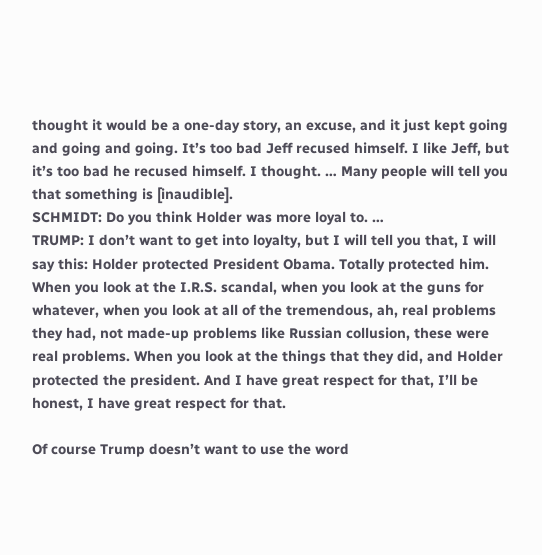thought it would be a one-day story, an excuse, and it just kept going and going and going. It’s too bad Jeff recused himself. I like Jeff, but it’s too bad he recused himself. I thought. … Many people will tell you that something is [inaudible].
SCHMIDT: Do you think Holder was more loyal to. …
TRUMP: I don’t want to get into loyalty, but I will tell you that, I will say this: Holder protected President Obama. Totally protected him. When you look at the I.R.S. scandal, when you look at the guns for whatever, when you look at all of the tremendous, ah, real problems they had, not made-up problems like Russian collusion, these were real problems. When you look at the things that they did, and Holder protected the president. And I have great respect for that, I’ll be honest, I have great respect for that.

Of course Trump doesn’t want to use the word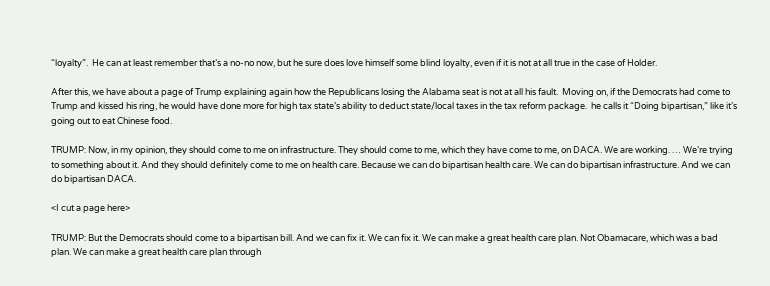“loyalty”.  He can at least remember that’s a no-no now, but he sure does love himself some blind loyalty, even if it is not at all true in the case of Holder.

After this, we have about a page of Trump explaining again how the Republicans losing the Alabama seat is not at all his fault.  Moving on, if the Democrats had come to Trump and kissed his ring, he would have done more for high tax state’s ability to deduct state/local taxes in the tax reform package.  he calls it “Doing bipartisan,” like it’s going out to eat Chinese food.

TRUMP: Now, in my opinion, they should come to me on infrastructure. They should come to me, which they have come to me, on DACA. We are working. … We’re trying to something about it. And they should definitely come to me on health care. Because we can do bipartisan health care. We can do bipartisan infrastructure. And we can do bipartisan DACA.

<I cut a page here>

TRUMP: But the Democrats should come to a bipartisan bill. And we can fix it. We can fix it. We can make a great health care plan. Not Obamacare, which was a bad plan. We can make a great health care plan through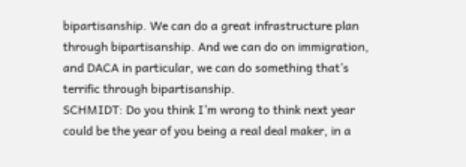bipartisanship. We can do a great infrastructure plan through bipartisanship. And we can do on immigration, and DACA in particular, we can do something that’s terrific through bipartisanship.
SCHMIDT: Do you think I’m wrong to think next year could be the year of you being a real deal maker, in a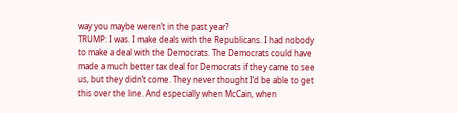way you maybe weren’t in the past year?
TRUMP: I was. I make deals with the Republicans. I had nobody to make a deal with the Democrats. The Democrats could have made a much better tax deal for Democrats if they came to see us, but they didn’t come. They never thought I’d be able to get this over the line. And especially when McCain, when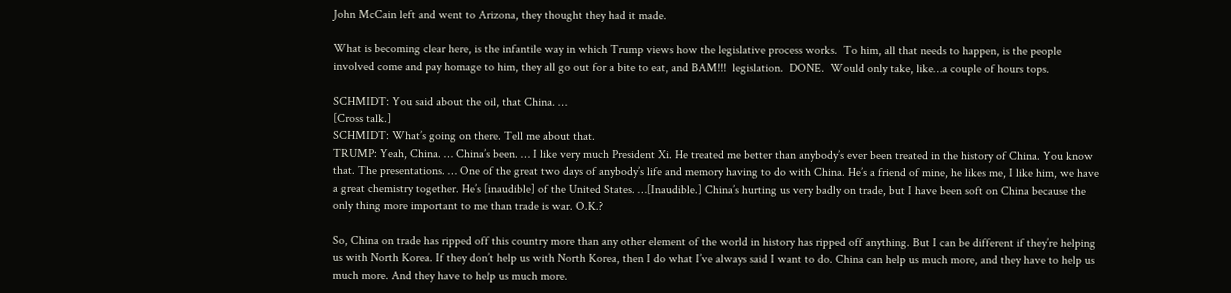John McCain left and went to Arizona, they thought they had it made.

What is becoming clear here, is the infantile way in which Trump views how the legislative process works.  To him, all that needs to happen, is the people involved come and pay homage to him, they all go out for a bite to eat, and BAM!!!  legislation.  DONE.  Would only take, like…a couple of hours tops.

SCHMIDT: You said about the oil, that China. …
[Cross talk.]
SCHMIDT: What’s going on there. Tell me about that.
TRUMP: Yeah, China. … China’s been. … I like very much President Xi. He treated me better than anybody’s ever been treated in the history of China. You know that. The presentations. … One of the great two days of anybody’s life and memory having to do with China. He’s a friend of mine, he likes me, I like him, we have a great chemistry together. He’s [inaudible] of the United States. …[Inaudible.] China’s hurting us very badly on trade, but I have been soft on China because the only thing more important to me than trade is war. O.K.?

So, China on trade has ripped off this country more than any other element of the world in history has ripped off anything. But I can be different if they’re helping us with North Korea. If they don’t help us with North Korea, then I do what I’ve always said I want to do. China can help us much more, and they have to help us much more. And they have to help us much more.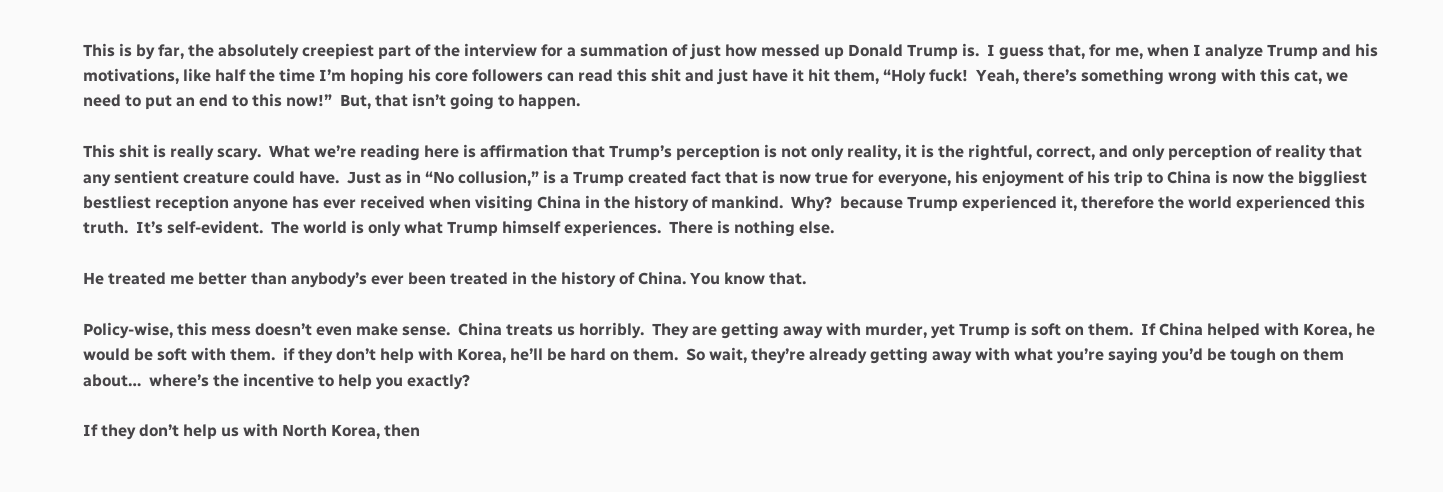This is by far, the absolutely creepiest part of the interview for a summation of just how messed up Donald Trump is.  I guess that, for me, when I analyze Trump and his motivations, like half the time I’m hoping his core followers can read this shit and just have it hit them, “Holy fuck!  Yeah, there’s something wrong with this cat, we need to put an end to this now!”  But, that isn’t going to happen.

This shit is really scary.  What we’re reading here is affirmation that Trump’s perception is not only reality, it is the rightful, correct, and only perception of reality that any sentient creature could have.  Just as in “No collusion,” is a Trump created fact that is now true for everyone, his enjoyment of his trip to China is now the biggliest bestliest reception anyone has ever received when visiting China in the history of mankind.  Why?  because Trump experienced it, therefore the world experienced this truth.  It’s self-evident.  The world is only what Trump himself experiences.  There is nothing else.

He treated me better than anybody’s ever been treated in the history of China. You know that.

Policy-wise, this mess doesn’t even make sense.  China treats us horribly.  They are getting away with murder, yet Trump is soft on them.  If China helped with Korea, he would be soft with them.  if they don’t help with Korea, he’ll be hard on them.  So wait, they’re already getting away with what you’re saying you’d be tough on them about…  where’s the incentive to help you exactly?

If they don’t help us with North Korea, then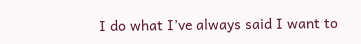I do what I’ve always said I want to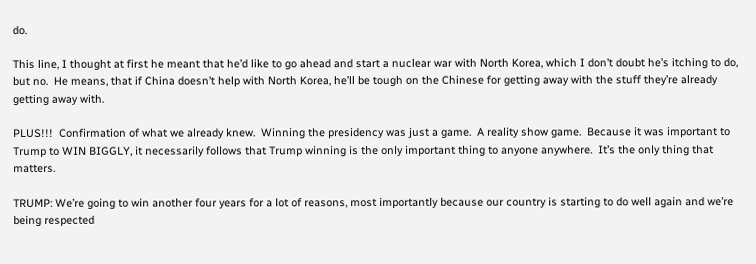do.

This line, I thought at first he meant that he’d like to go ahead and start a nuclear war with North Korea, which I don’t doubt he’s itching to do, but no.  He means, that if China doesn’t help with North Korea, he’ll be tough on the Chinese for getting away with the stuff they’re already getting away with.

PLUS!!!  Confirmation of what we already knew.  Winning the presidency was just a game.  A reality show game.  Because it was important to Trump to WIN BIGGLY, it necessarily follows that Trump winning is the only important thing to anyone anywhere.  It’s the only thing that matters.

TRUMP: We’re going to win another four years for a lot of reasons, most importantly because our country is starting to do well again and we’re being respected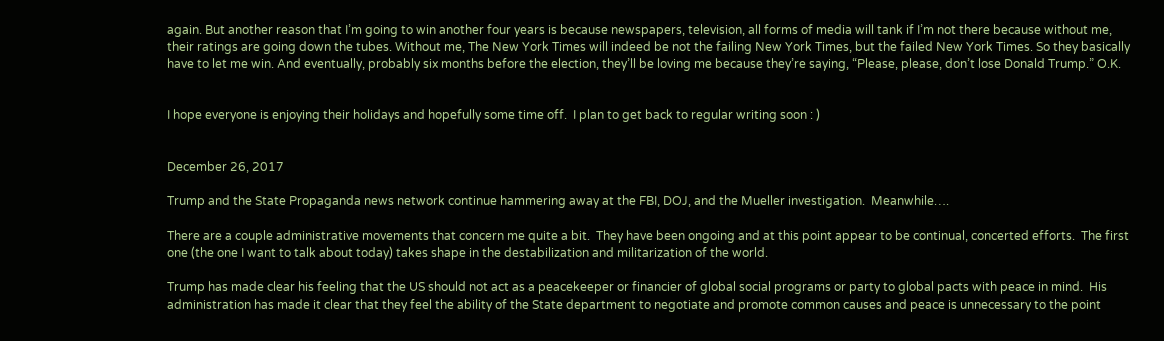again. But another reason that I’m going to win another four years is because newspapers, television, all forms of media will tank if I’m not there because without me, their ratings are going down the tubes. Without me, The New York Times will indeed be not the failing New York Times, but the failed New York Times. So they basically have to let me win. And eventually, probably six months before the election, they’ll be loving me because they’re saying, “Please, please, don’t lose Donald Trump.” O.K.


I hope everyone is enjoying their holidays and hopefully some time off.  I plan to get back to regular writing soon : )


December 26, 2017

Trump and the State Propaganda news network continue hammering away at the FBI, DOJ, and the Mueller investigation.  Meanwhile….

There are a couple administrative movements that concern me quite a bit.  They have been ongoing and at this point appear to be continual, concerted efforts.  The first one (the one I want to talk about today) takes shape in the destabilization and militarization of the world.

Trump has made clear his feeling that the US should not act as a peacekeeper or financier of global social programs or party to global pacts with peace in mind.  His administration has made it clear that they feel the ability of the State department to negotiate and promote common causes and peace is unnecessary to the point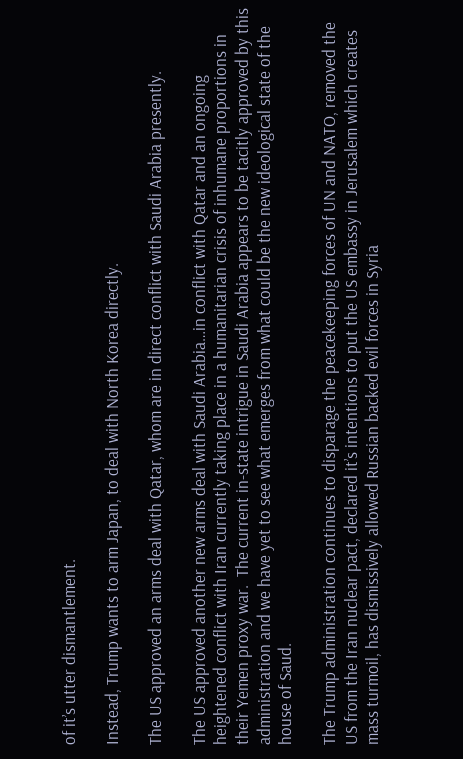of it’s utter dismantlement.

Instead, Trump wants to arm Japan, to deal with North Korea directly.

The US approved an arms deal with Qatar, whom are in direct conflict with Saudi Arabia presently.

The US approved another new arms deal with Saudi Arabia…in conflict with Qatar and an ongoing heightened conflict with Iran currently taking place in a humanitarian crisis of inhumane proportions in their Yemen proxy war.  The current in-state intrigue in Saudi Arabia appears to be tacitly approved by this administration and we have yet to see what emerges from what could be the new ideological state of the house of Saud.

The Trump administration continues to disparage the peacekeeping forces of UN and NATO, removed the US from the Iran nuclear pact, declared it’s intentions to put the US embassy in Jerusalem which creates mass turmoil, has dismissively allowed Russian backed evil forces in Syria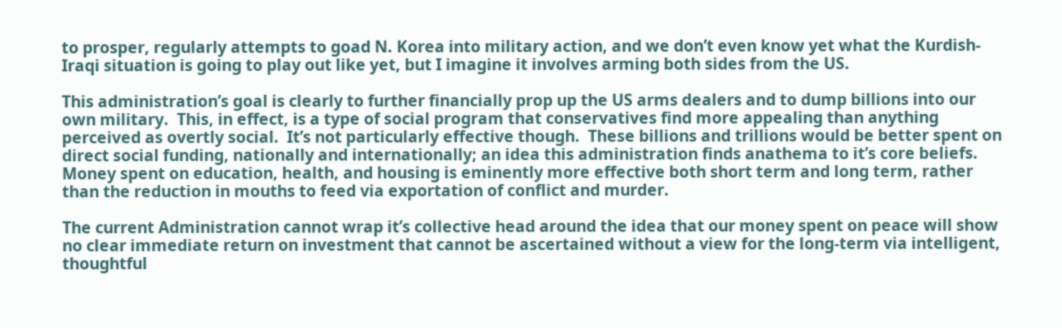to prosper, regularly attempts to goad N. Korea into military action, and we don’t even know yet what the Kurdish-Iraqi situation is going to play out like yet, but I imagine it involves arming both sides from the US.

This administration’s goal is clearly to further financially prop up the US arms dealers and to dump billions into our own military.  This, in effect, is a type of social program that conservatives find more appealing than anything perceived as overtly social.  It’s not particularly effective though.  These billions and trillions would be better spent on direct social funding, nationally and internationally; an idea this administration finds anathema to it’s core beliefs.  Money spent on education, health, and housing is eminently more effective both short term and long term, rather than the reduction in mouths to feed via exportation of conflict and murder.

The current Administration cannot wrap it’s collective head around the idea that our money spent on peace will show no clear immediate return on investment that cannot be ascertained without a view for the long-term via intelligent, thoughtful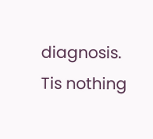diagnosis.  Tis nothing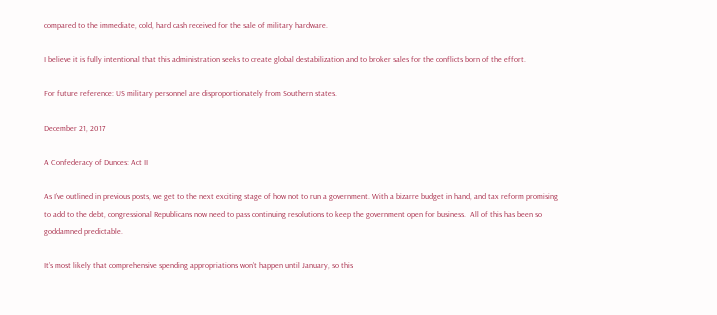compared to the immediate, cold, hard cash received for the sale of military hardware.

I believe it is fully intentional that this administration seeks to create global destabilization and to broker sales for the conflicts born of the effort.

For future reference: US military personnel are disproportionately from Southern states.

December 21, 2017

A Confederacy of Dunces: Act II

As I’ve outlined in previous posts, we get to the next exciting stage of how not to run a government. With a bizarre budget in hand, and tax reform promising to add to the debt, congressional Republicans now need to pass continuing resolutions to keep the government open for business.  All of this has been so goddamned predictable.

It’s most likely that comprehensive spending appropriations won’t happen until January, so this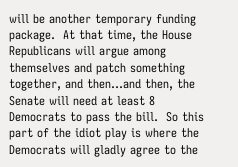will be another temporary funding package.  At that time, the House Republicans will argue among themselves and patch something together, and then…and then, the Senate will need at least 8 Democrats to pass the bill.  So this part of the idiot play is where the Democrats will gladly agree to the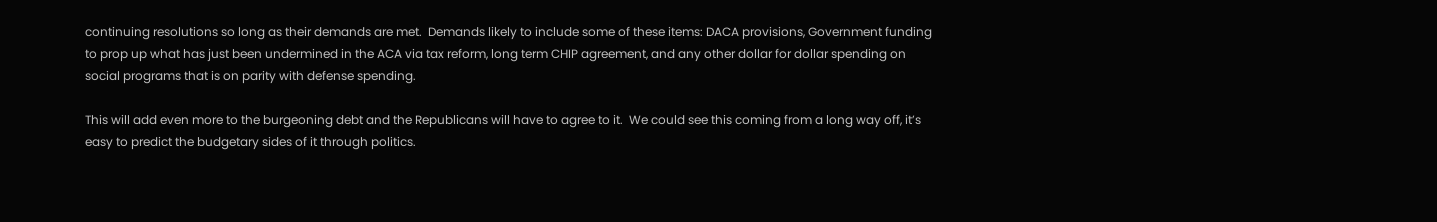continuing resolutions so long as their demands are met.  Demands likely to include some of these items: DACA provisions, Government funding to prop up what has just been undermined in the ACA via tax reform, long term CHIP agreement, and any other dollar for dollar spending on social programs that is on parity with defense spending.

This will add even more to the burgeoning debt and the Republicans will have to agree to it.  We could see this coming from a long way off, it’s easy to predict the budgetary sides of it through politics.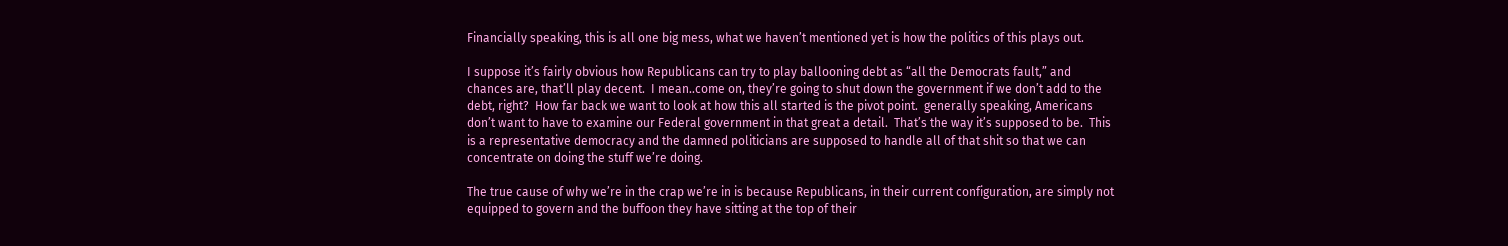Financially speaking, this is all one big mess, what we haven’t mentioned yet is how the politics of this plays out.

I suppose it’s fairly obvious how Republicans can try to play ballooning debt as “all the Democrats fault,” and chances are, that’ll play decent.  I mean..come on, they’re going to shut down the government if we don’t add to the debt, right?  How far back we want to look at how this all started is the pivot point.  generally speaking, Americans don’t want to have to examine our Federal government in that great a detail.  That’s the way it’s supposed to be.  This is a representative democracy and the damned politicians are supposed to handle all of that shit so that we can concentrate on doing the stuff we’re doing.

The true cause of why we’re in the crap we’re in is because Republicans, in their current configuration, are simply not equipped to govern and the buffoon they have sitting at the top of their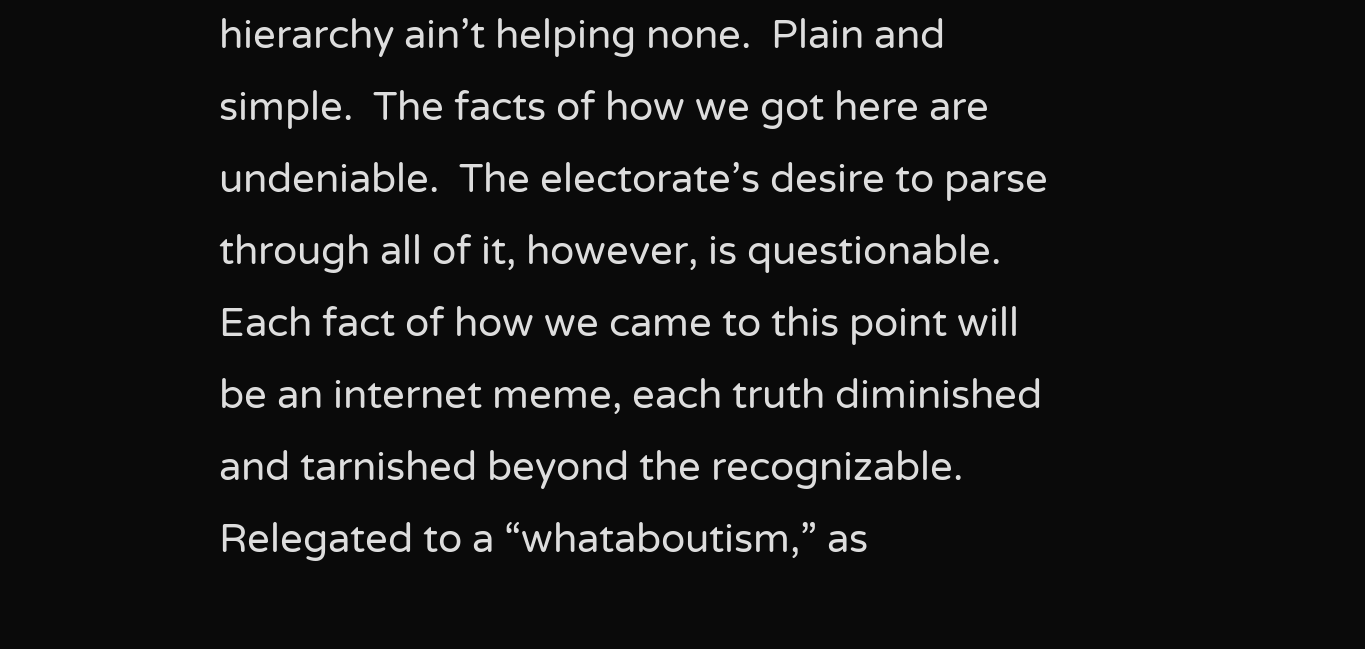hierarchy ain’t helping none.  Plain and simple.  The facts of how we got here are undeniable.  The electorate’s desire to parse through all of it, however, is questionable.  Each fact of how we came to this point will be an internet meme, each truth diminished and tarnished beyond the recognizable.  Relegated to a “whataboutism,” as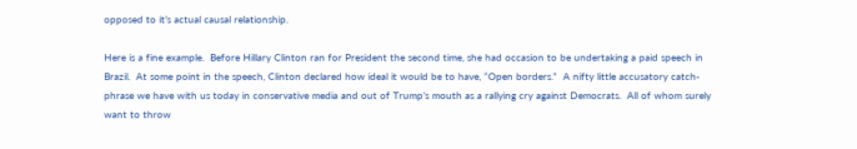opposed to it’s actual causal relationship.

Here is a fine example.  Before Hillary Clinton ran for President the second time, she had occasion to be undertaking a paid speech in Brazil.  At some point in the speech, Clinton declared how ideal it would be to have, “Open borders.”  A nifty little accusatory catch-phrase we have with us today in conservative media and out of Trump’s mouth as a rallying cry against Democrats.  All of whom surely want to throw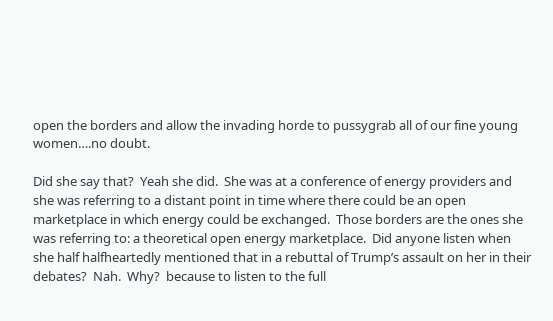open the borders and allow the invading horde to pussygrab all of our fine young women….no doubt.

Did she say that?  Yeah she did.  She was at a conference of energy providers and she was referring to a distant point in time where there could be an open marketplace in which energy could be exchanged.  Those borders are the ones she was referring to: a theoretical open energy marketplace.  Did anyone listen when she half halfheartedly mentioned that in a rebuttal of Trump’s assault on her in their debates?  Nah.  Why?  because to listen to the full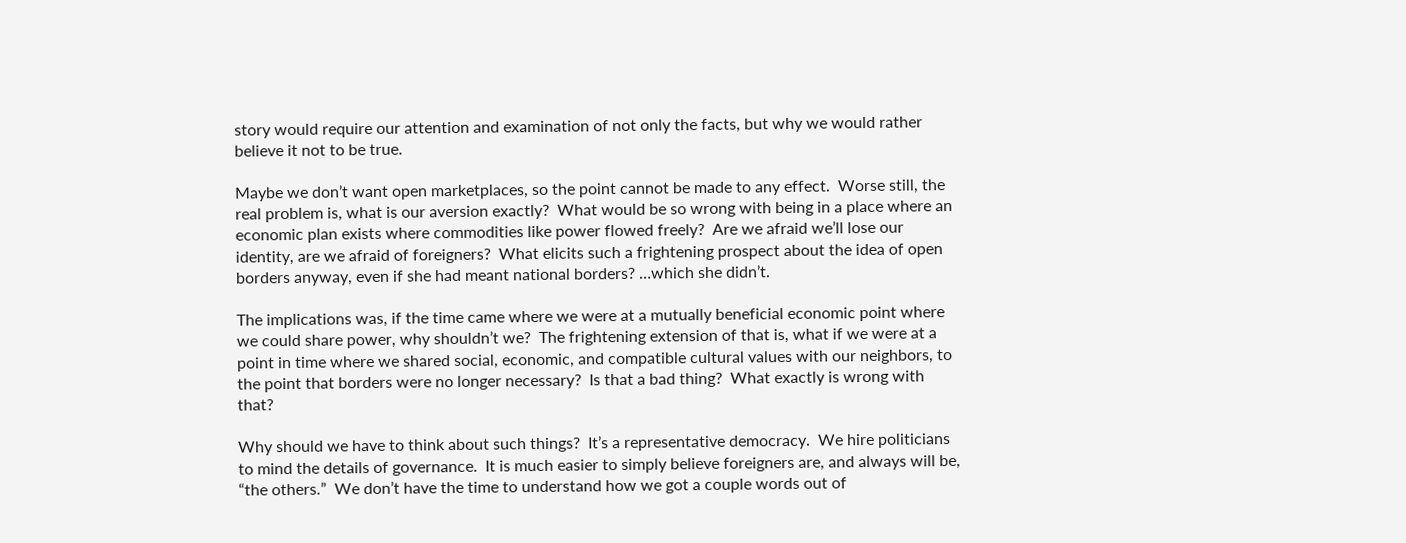story would require our attention and examination of not only the facts, but why we would rather believe it not to be true.

Maybe we don’t want open marketplaces, so the point cannot be made to any effect.  Worse still, the real problem is, what is our aversion exactly?  What would be so wrong with being in a place where an economic plan exists where commodities like power flowed freely?  Are we afraid we’ll lose our identity, are we afraid of foreigners?  What elicits such a frightening prospect about the idea of open borders anyway, even if she had meant national borders? …which she didn’t.

The implications was, if the time came where we were at a mutually beneficial economic point where we could share power, why shouldn’t we?  The frightening extension of that is, what if we were at a point in time where we shared social, economic, and compatible cultural values with our neighbors, to the point that borders were no longer necessary?  Is that a bad thing?  What exactly is wrong with that?

Why should we have to think about such things?  It’s a representative democracy.  We hire politicians to mind the details of governance.  It is much easier to simply believe foreigners are, and always will be, “the others.”  We don’t have the time to understand how we got a couple words out of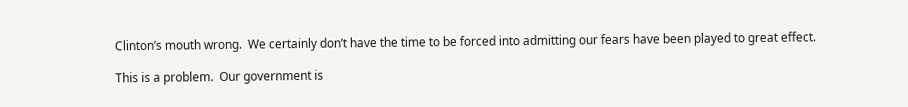Clinton’s mouth wrong.  We certainly don’t have the time to be forced into admitting our fears have been played to great effect.

This is a problem.  Our government is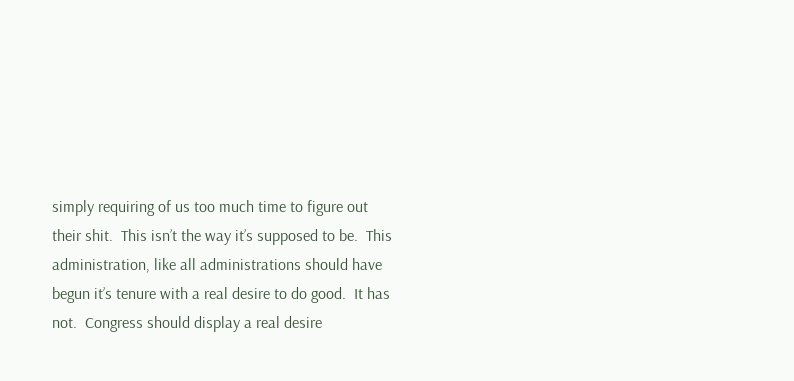simply requiring of us too much time to figure out their shit.  This isn’t the way it’s supposed to be.  This administration, like all administrations should have begun it’s tenure with a real desire to do good.  It has not.  Congress should display a real desire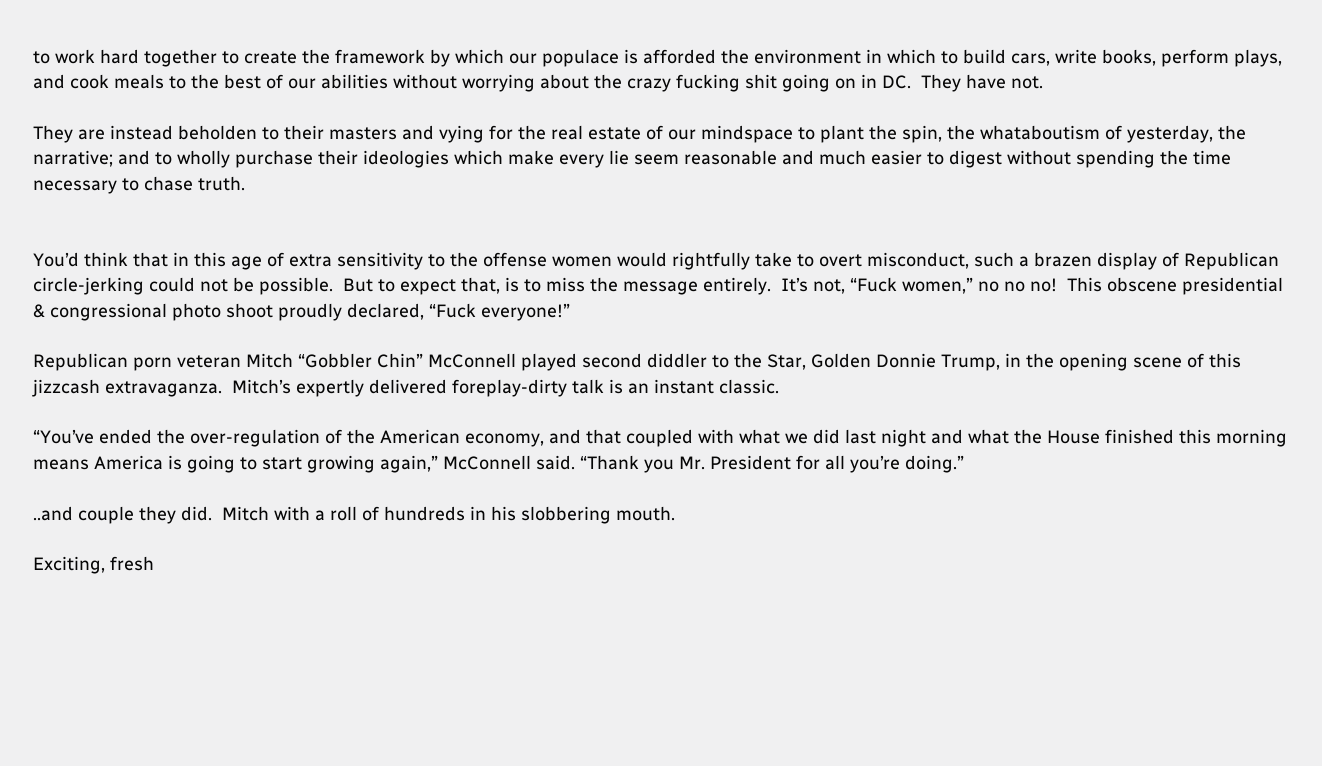to work hard together to create the framework by which our populace is afforded the environment in which to build cars, write books, perform plays, and cook meals to the best of our abilities without worrying about the crazy fucking shit going on in DC.  They have not.

They are instead beholden to their masters and vying for the real estate of our mindspace to plant the spin, the whataboutism of yesterday, the narrative; and to wholly purchase their ideologies which make every lie seem reasonable and much easier to digest without spending the time necessary to chase truth.


You’d think that in this age of extra sensitivity to the offense women would rightfully take to overt misconduct, such a brazen display of Republican circle-jerking could not be possible.  But to expect that, is to miss the message entirely.  It’s not, “Fuck women,” no no no!  This obscene presidential & congressional photo shoot proudly declared, “Fuck everyone!”

Republican porn veteran Mitch “Gobbler Chin” McConnell played second diddler to the Star, Golden Donnie Trump, in the opening scene of this jizzcash extravaganza.  Mitch’s expertly delivered foreplay-dirty talk is an instant classic.

“You’ve ended the over-regulation of the American economy, and that coupled with what we did last night and what the House finished this morning means America is going to start growing again,” McConnell said. “Thank you Mr. President for all you’re doing.”

..and couple they did.  Mitch with a roll of hundreds in his slobbering mouth.

Exciting, fresh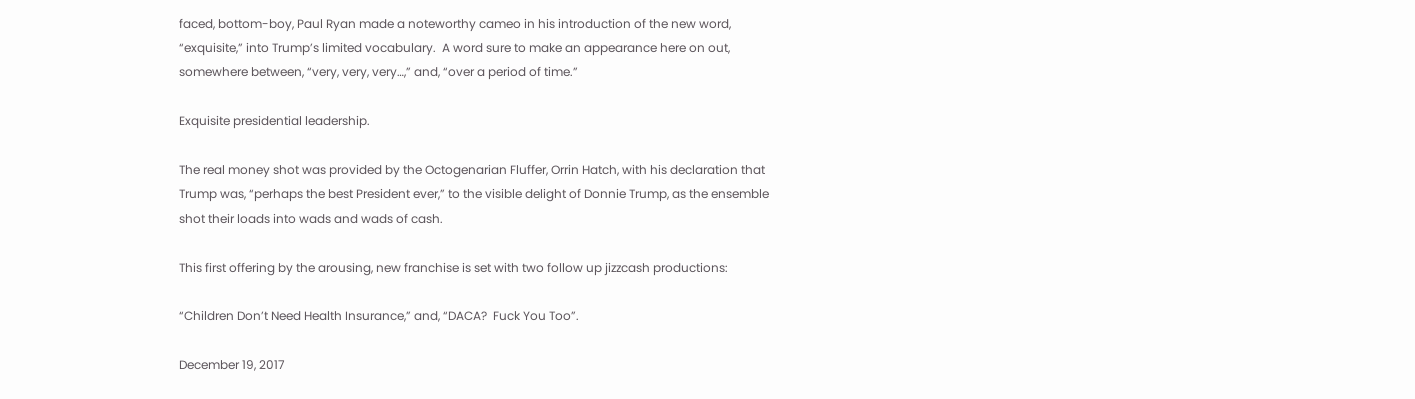faced, bottom-boy, Paul Ryan made a noteworthy cameo in his introduction of the new word, “exquisite,” into Trump’s limited vocabulary.  A word sure to make an appearance here on out,  somewhere between, “very, very, very…,” and, “over a period of time.”

Exquisite presidential leadership.

The real money shot was provided by the Octogenarian Fluffer, Orrin Hatch, with his declaration that Trump was, “perhaps the best President ever,” to the visible delight of Donnie Trump, as the ensemble shot their loads into wads and wads of cash.

This first offering by the arousing, new franchise is set with two follow up jizzcash productions:

“Children Don’t Need Health Insurance,” and, “DACA?  Fuck You Too”.

December 19, 2017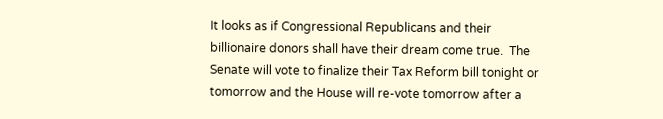It looks as if Congressional Republicans and their billionaire donors shall have their dream come true.  The Senate will vote to finalize their Tax Reform bill tonight or tomorrow and the House will re-vote tomorrow after a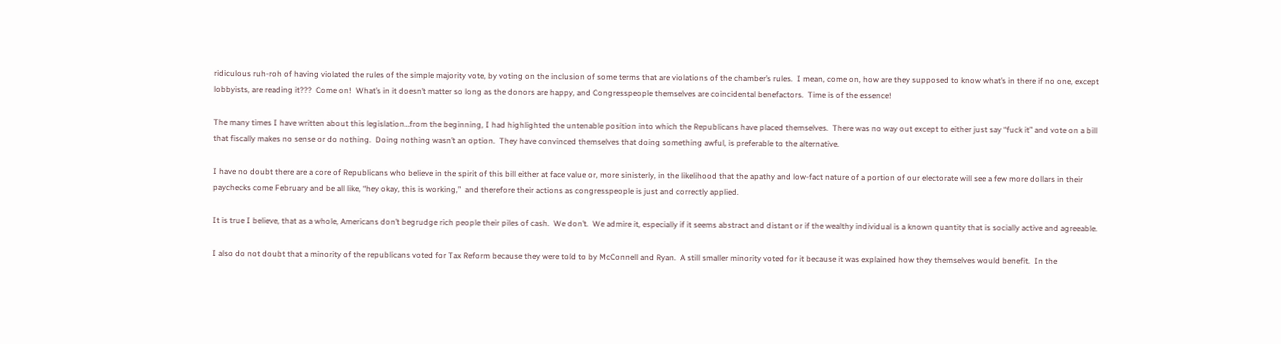ridiculous ruh-roh of having violated the rules of the simple majority vote, by voting on the inclusion of some terms that are violations of the chamber’s rules.  I mean, come on, how are they supposed to know what’s in there if no one, except lobbyists, are reading it???  Come on!  What’s in it doesn’t matter so long as the donors are happy, and Congresspeople themselves are coincidental benefactors.  Time is of the essence!

The many times I have written about this legislation…from the beginning, I had highlighted the untenable position into which the Republicans have placed themselves.  There was no way out except to either just say “fuck it” and vote on a bill that fiscally makes no sense or do nothing.  Doing nothing wasn’t an option.  They have convinced themselves that doing something awful, is preferable to the alternative.

I have no doubt there are a core of Republicans who believe in the spirit of this bill either at face value or, more sinisterly, in the likelihood that the apathy and low-fact nature of a portion of our electorate will see a few more dollars in their paychecks come February and be all like, “hey okay, this is working,”  and therefore their actions as congresspeople is just and correctly applied.

It is true I believe, that as a whole, Americans don’t begrudge rich people their piles of cash.  We don’t.  We admire it, especially if it seems abstract and distant or if the wealthy individual is a known quantity that is socially active and agreeable.

I also do not doubt that a minority of the republicans voted for Tax Reform because they were told to by McConnell and Ryan.  A still smaller minority voted for it because it was explained how they themselves would benefit.  In the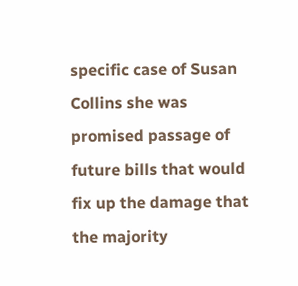specific case of Susan Collins she was promised passage of future bills that would fix up the damage that the majority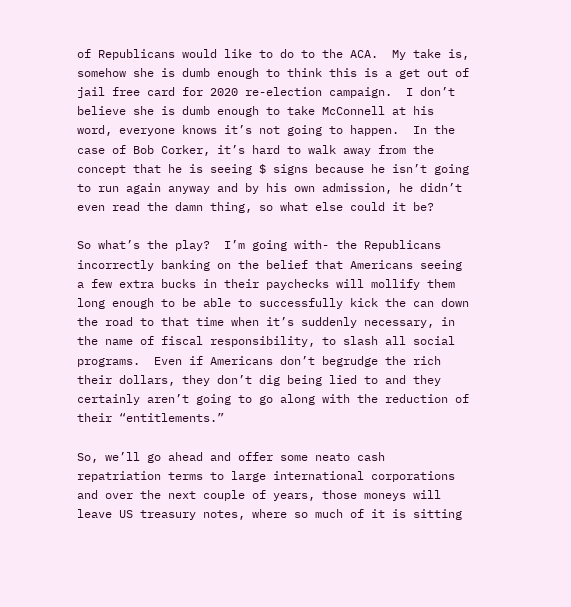of Republicans would like to do to the ACA.  My take is, somehow she is dumb enough to think this is a get out of jail free card for 2020 re-election campaign.  I don’t believe she is dumb enough to take McConnell at his word, everyone knows it’s not going to happen.  In the case of Bob Corker, it’s hard to walk away from the concept that he is seeing $ signs because he isn’t going to run again anyway and by his own admission, he didn’t even read the damn thing, so what else could it be?

So what’s the play?  I’m going with- the Republicans incorrectly banking on the belief that Americans seeing a few extra bucks in their paychecks will mollify them long enough to be able to successfully kick the can down the road to that time when it’s suddenly necessary, in  the name of fiscal responsibility, to slash all social programs.  Even if Americans don’t begrudge the rich their dollars, they don’t dig being lied to and they certainly aren’t going to go along with the reduction of their “entitlements.”

So, we’ll go ahead and offer some neato cash repatriation terms to large international corporations and over the next couple of years, those moneys will leave US treasury notes, where so much of it is sitting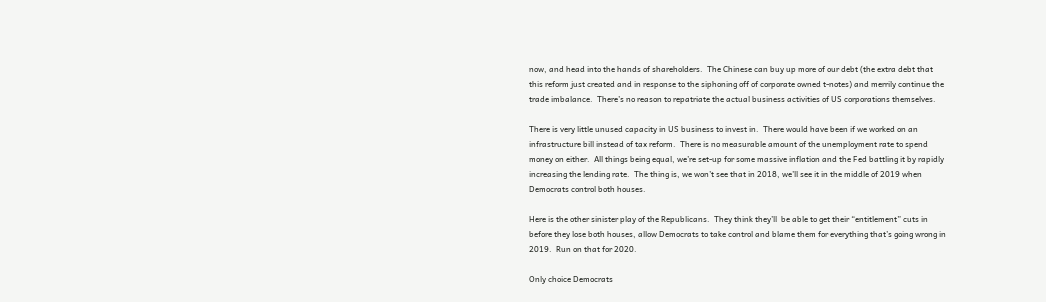now, and head into the hands of shareholders.  The Chinese can buy up more of our debt (the extra debt that this reform just created and in response to the siphoning off of corporate owned t-notes) and merrily continue the trade imbalance.  There’s no reason to repatriate the actual business activities of US corporations themselves.

There is very little unused capacity in US business to invest in.  There would have been if we worked on an infrastructure bill instead of tax reform.  There is no measurable amount of the unemployment rate to spend money on either.  All things being equal, we’re set-up for some massive inflation and the Fed battling it by rapidly increasing the lending rate.  The thing is, we won’t see that in 2018, we’ll see it in the middle of 2019 when Democrats control both houses.

Here is the other sinister play of the Republicans.  They think they’ll  be able to get their “entitlement” cuts in before they lose both houses, allow Democrats to take control and blame them for everything that’s going wrong in 2019.  Run on that for 2020.

Only choice Democrats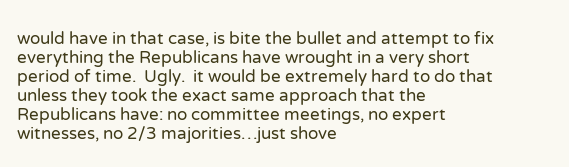would have in that case, is bite the bullet and attempt to fix everything the Republicans have wrought in a very short period of time.  Ugly.  it would be extremely hard to do that unless they took the exact same approach that the Republicans have: no committee meetings, no expert witnesses, no 2/3 majorities…just shove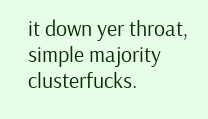it down yer throat, simple majority clusterfucks.